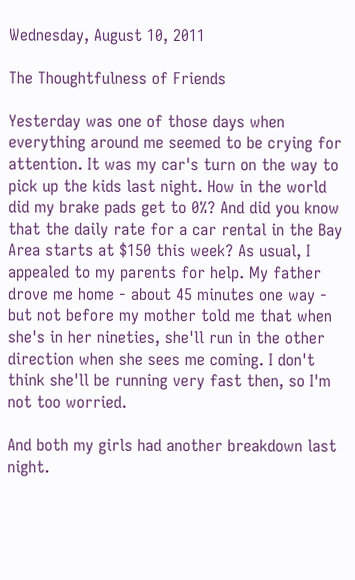Wednesday, August 10, 2011

The Thoughtfulness of Friends

Yesterday was one of those days when everything around me seemed to be crying for attention. It was my car's turn on the way to pick up the kids last night. How in the world did my brake pads get to 0%? And did you know that the daily rate for a car rental in the Bay Area starts at $150 this week? As usual, I appealed to my parents for help. My father drove me home - about 45 minutes one way - but not before my mother told me that when she's in her nineties, she'll run in the other direction when she sees me coming. I don't think she'll be running very fast then, so I'm not too worried.

And both my girls had another breakdown last night.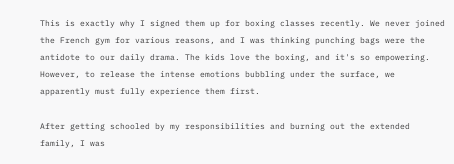This is exactly why I signed them up for boxing classes recently. We never joined the French gym for various reasons, and I was thinking punching bags were the antidote to our daily drama. The kids love the boxing, and it's so empowering. However, to release the intense emotions bubbling under the surface, we apparently must fully experience them first.

After getting schooled by my responsibilities and burning out the extended family, I was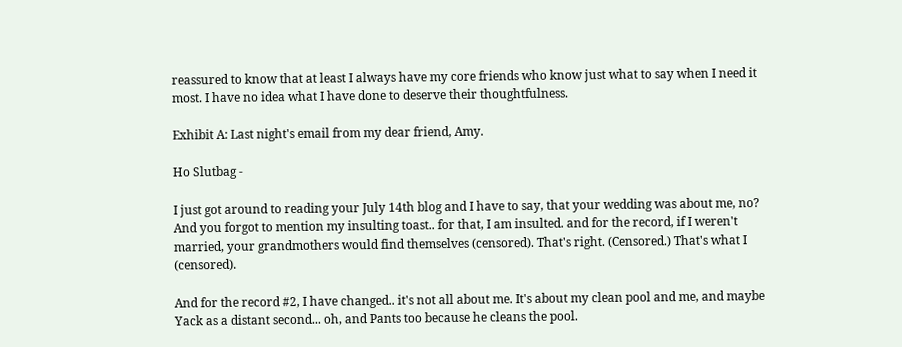reassured to know that at least I always have my core friends who know just what to say when I need it most. I have no idea what I have done to deserve their thoughtfulness.

Exhibit A: Last night's email from my dear friend, Amy.

Ho Slutbag -

I just got around to reading your July 14th blog and I have to say, that your wedding was about me, no? And you forgot to mention my insulting toast.. for that, I am insulted. and for the record, if I weren't married, your grandmothers would find themselves (censored). That's right. (Censored.) That's what I (censored).

And for the record #2, I have changed.. it's not all about me. It's about my clean pool and me, and maybe Yack as a distant second... oh, and Pants too because he cleans the pool.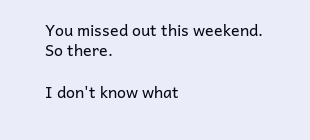You missed out this weekend. So there.

I don't know what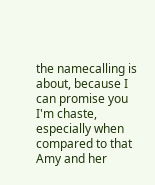the namecalling is about, because I can promise you I'm chaste, especially when compared to that Amy and her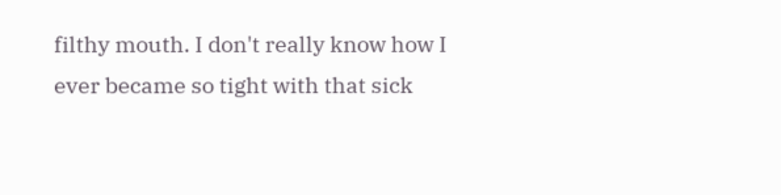filthy mouth. I don't really know how I ever became so tight with that sick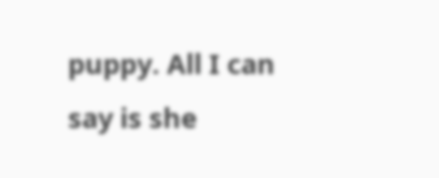puppy. All I can say is she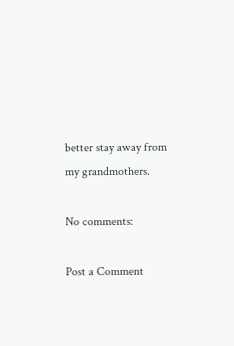better stay away from my grandmothers.

No comments:

Post a Comment